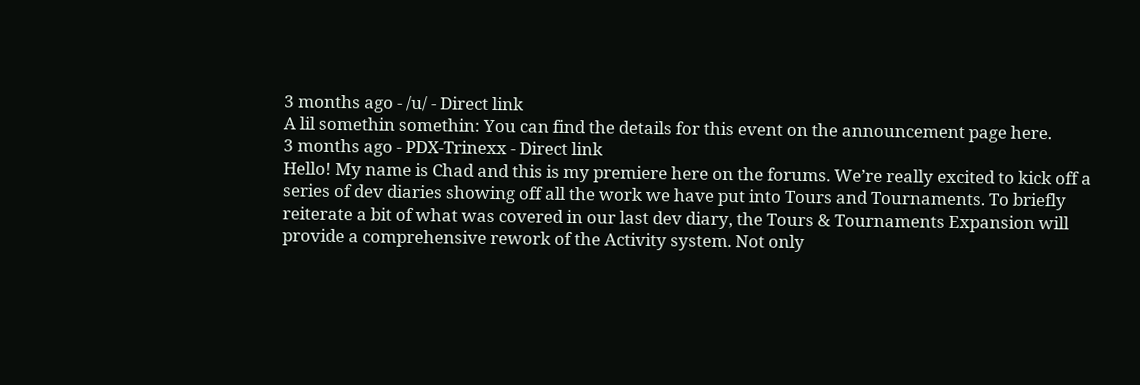3 months ago - /u/ - Direct link
A lil somethin somethin: You can find the details for this event on the announcement page here.
3 months ago - PDX-Trinexx - Direct link
Hello! My name is Chad and this is my premiere here on the forums. We’re really excited to kick off a series of dev diaries showing off all the work we have put into Tours and Tournaments. To briefly reiterate a bit of what was covered in our last dev diary, the Tours & Tournaments Expansion will provide a comprehensive rework of the Activity system. Not only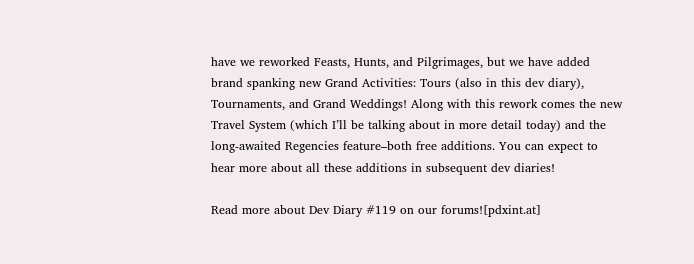have we reworked Feasts, Hunts, and Pilgrimages, but we have added brand spanking new Grand Activities: Tours (also in this dev diary), Tournaments, and Grand Weddings! Along with this rework comes the new Travel System (which I’ll be talking about in more detail today) and the long-awaited Regencies feature–both free additions. You can expect to hear more about all these additions in subsequent dev diaries!

Read more about Dev Diary #119 on our forums![pdxint.at]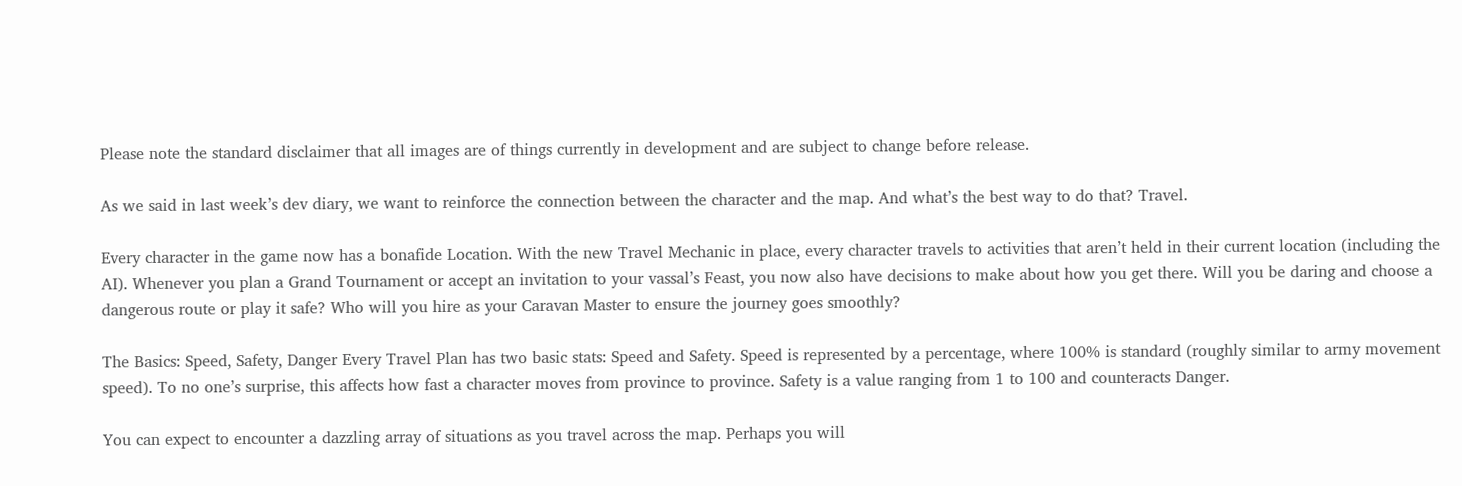Please note the standard disclaimer that all images are of things currently in development and are subject to change before release.

As we said in last week’s dev diary, we want to reinforce the connection between the character and the map. And what’s the best way to do that? Travel.

Every character in the game now has a bonafide Location. With the new Travel Mechanic in place, every character travels to activities that aren’t held in their current location (including the AI). Whenever you plan a Grand Tournament or accept an invitation to your vassal’s Feast, you now also have decisions to make about how you get there. Will you be daring and choose a dangerous route or play it safe? Who will you hire as your Caravan Master to ensure the journey goes smoothly?

The Basics: Speed, Safety, Danger Every Travel Plan has two basic stats: Speed and Safety. Speed is represented by a percentage, where 100% is standard (roughly similar to army movement speed). To no one’s surprise, this affects how fast a character moves from province to province. Safety is a value ranging from 1 to 100 and counteracts Danger.

You can expect to encounter a dazzling array of situations as you travel across the map. Perhaps you will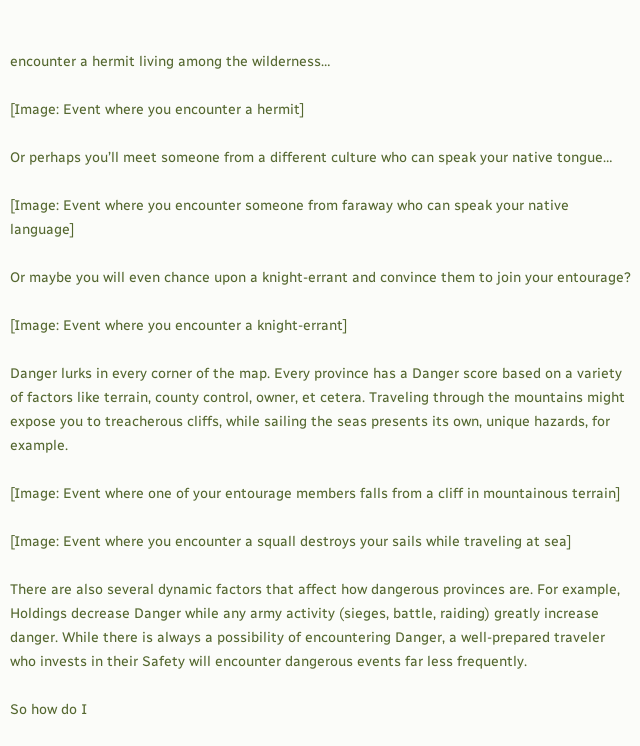encounter a hermit living among the wilderness…

[Image: Event where you encounter a hermit]

Or perhaps you’ll meet someone from a different culture who can speak your native tongue…

[Image: Event where you encounter someone from faraway who can speak your native language]

Or maybe you will even chance upon a knight-errant and convince them to join your entourage?

[Image: Event where you encounter a knight-errant]

Danger lurks in every corner of the map. Every province has a Danger score based on a variety of factors like terrain, county control, owner, et cetera. Traveling through the mountains might expose you to treacherous cliffs, while sailing the seas presents its own, unique hazards, for example.

[Image: Event where one of your entourage members falls from a cliff in mountainous terrain]

[Image: Event where you encounter a squall destroys your sails while traveling at sea]

There are also several dynamic factors that affect how dangerous provinces are. For example, Holdings decrease Danger while any army activity (sieges, battle, raiding) greatly increase danger. While there is always a possibility of encountering Danger, a well-prepared traveler who invests in their Safety will encounter dangerous events far less frequently.

So how do I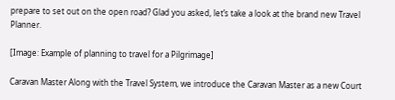prepare to set out on the open road? Glad you asked, let’s take a look at the brand new Travel Planner.

[Image: Example of planning to travel for a Pilgrimage]

Caravan Master Along with the Travel System, we introduce the Caravan Master as a new Court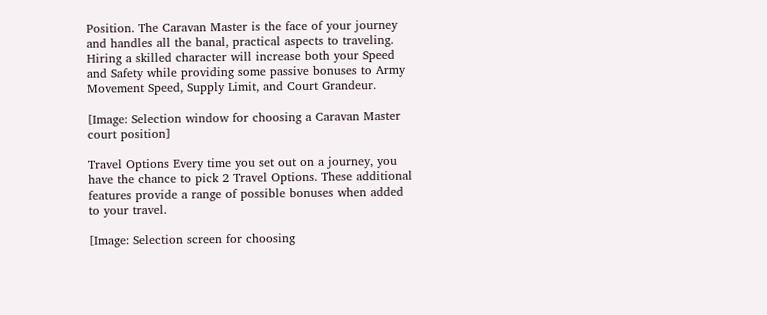Position. The Caravan Master is the face of your journey and handles all the banal, practical aspects to traveling. Hiring a skilled character will increase both your Speed and Safety while providing some passive bonuses to Army Movement Speed, Supply Limit, and Court Grandeur.

[Image: Selection window for choosing a Caravan Master court position]

Travel Options Every time you set out on a journey, you have the chance to pick 2 Travel Options. These additional features provide a range of possible bonuses when added to your travel.

[Image: Selection screen for choosing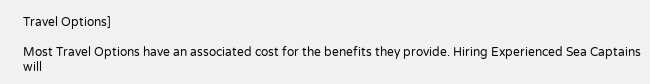Travel Options]

Most Travel Options have an associated cost for the benefits they provide. Hiring Experienced Sea Captains will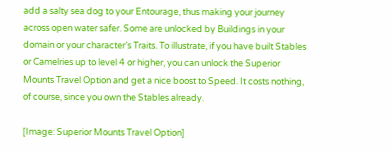add a salty sea dog to your Entourage, thus making your journey across open water safer. Some are unlocked by Buildings in your domain or your character’s Traits. To illustrate, if you have built Stables or Camelries up to level 4 or higher, you can unlock the Superior Mounts Travel Option and get a nice boost to Speed. It costs nothing, of course, since you own the Stables already.

[Image: Superior Mounts Travel Option]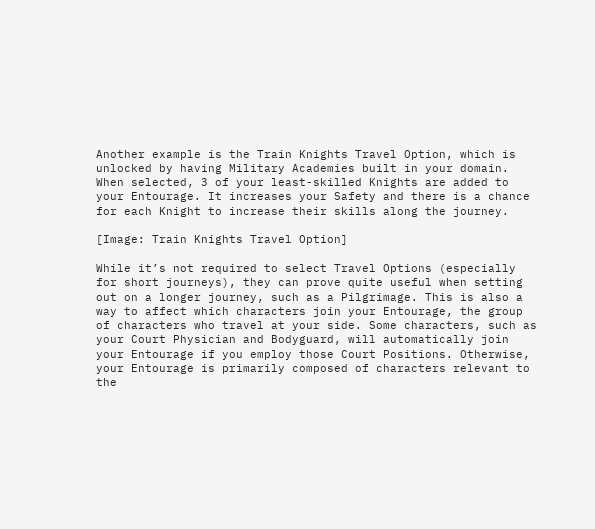Another example is the Train Knights Travel Option, which is unlocked by having Military Academies built in your domain. When selected, 3 of your least-skilled Knights are added to your Entourage. It increases your Safety and there is a chance for each Knight to increase their skills along the journey.

[Image: Train Knights Travel Option]

While it’s not required to select Travel Options (especially for short journeys), they can prove quite useful when setting out on a longer journey, such as a Pilgrimage. This is also a way to affect which characters join your Entourage, the group of characters who travel at your side. Some characters, such as your Court Physician and Bodyguard, will automatically join your Entourage if you employ those Court Positions. Otherwise, your Entourage is primarily composed of characters relevant to the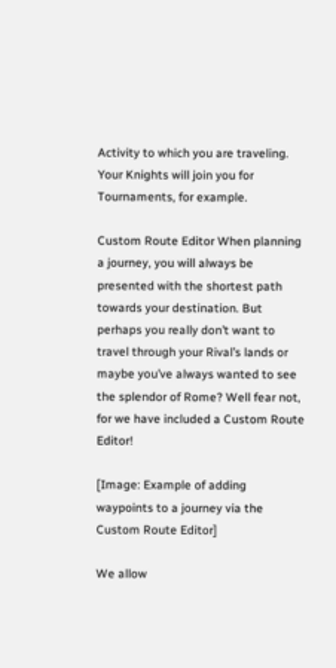Activity to which you are traveling. Your Knights will join you for Tournaments, for example.

Custom Route Editor When planning a journey, you will always be presented with the shortest path towards your destination. But perhaps you really don’t want to travel through your Rival’s lands or maybe you’ve always wanted to see the splendor of Rome? Well fear not, for we have included a Custom Route Editor!

[Image: Example of adding waypoints to a journey via the Custom Route Editor]

We allow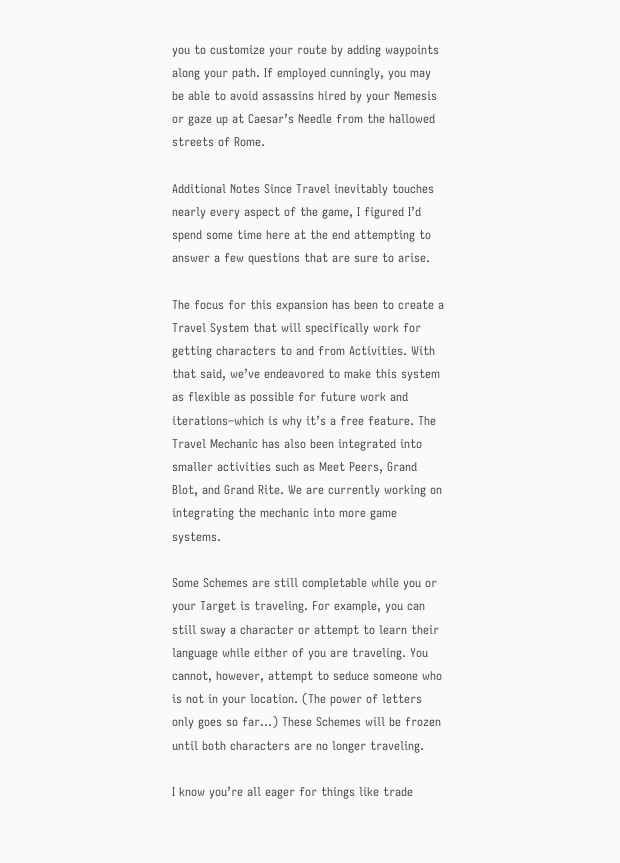you to customize your route by adding waypoints along your path. If employed cunningly, you may be able to avoid assassins hired by your Nemesis or gaze up at Caesar’s Needle from the hallowed streets of Rome.

Additional Notes Since Travel inevitably touches nearly every aspect of the game, I figured I’d spend some time here at the end attempting to answer a few questions that are sure to arise.

The focus for this expansion has been to create a Travel System that will specifically work for getting characters to and from Activities. With that said, we’ve endeavored to make this system as flexible as possible for future work and iterations–which is why it’s a free feature. The Travel Mechanic has also been integrated into smaller activities such as Meet Peers, Grand Blot, and Grand Rite. We are currently working on integrating the mechanic into more game systems.

Some Schemes are still completable while you or your Target is traveling. For example, you can still sway a character or attempt to learn their language while either of you are traveling. You cannot, however, attempt to seduce someone who is not in your location. (The power of letters only goes so far…) These Schemes will be frozen until both characters are no longer traveling.

I know you’re all eager for things like trade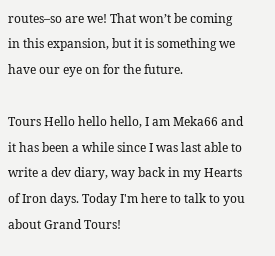routes–so are we! That won’t be coming in this expansion, but it is something we have our eye on for the future.

Tours Hello hello hello, I am Meka66 and it has been a while since I was last able to write a dev diary, way back in my Hearts of Iron days. Today I'm here to talk to you about Grand Tours!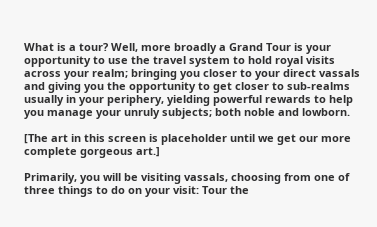What is a tour? Well, more broadly a Grand Tour is your opportunity to use the travel system to hold royal visits across your realm; bringing you closer to your direct vassals and giving you the opportunity to get closer to sub-realms usually in your periphery, yielding powerful rewards to help you manage your unruly subjects; both noble and lowborn.

[The art in this screen is placeholder until we get our more complete gorgeous art.]

Primarily, you will be visiting vassals, choosing from one of three things to do on your visit: Tour the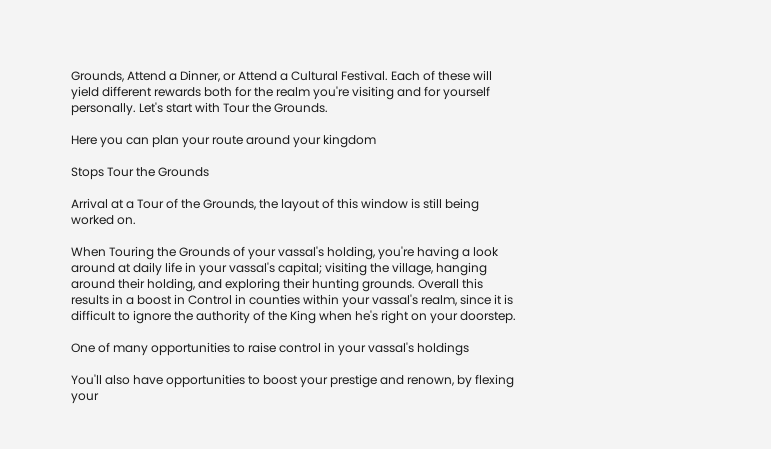Grounds, Attend a Dinner, or Attend a Cultural Festival. Each of these will yield different rewards both for the realm you're visiting and for yourself personally. Let's start with Tour the Grounds.

Here you can plan your route around your kingdom

Stops Tour the Grounds

Arrival at a Tour of the Grounds, the layout of this window is still being worked on.

When Touring the Grounds of your vassal's holding, you're having a look around at daily life in your vassal's capital; visiting the village, hanging around their holding, and exploring their hunting grounds. Overall this results in a boost in Control in counties within your vassal's realm, since it is difficult to ignore the authority of the King when he's right on your doorstep.

One of many opportunities to raise control in your vassal's holdings

You'll also have opportunities to boost your prestige and renown, by flexing your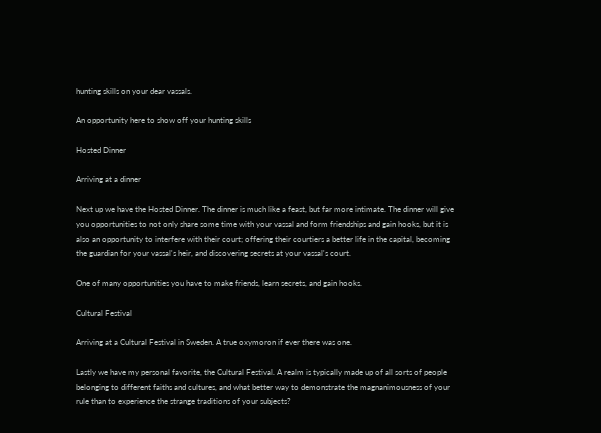hunting skills on your dear vassals.

An opportunity here to show off your hunting skills

Hosted Dinner

Arriving at a dinner

Next up we have the Hosted Dinner. The dinner is much like a feast, but far more intimate. The dinner will give you opportunities to not only share some time with your vassal and form friendships and gain hooks, but it is also an opportunity to interfere with their court; offering their courtiers a better life in the capital, becoming the guardian for your vassal's heir, and discovering secrets at your vassal's court.

One of many opportunities you have to make friends, learn secrets, and gain hooks.

Cultural Festival

Arriving at a Cultural Festival in Sweden. A true oxymoron if ever there was one.

Lastly we have my personal favorite, the Cultural Festival. A realm is typically made up of all sorts of people belonging to different faiths and cultures, and what better way to demonstrate the magnanimousness of your rule than to experience the strange traditions of your subjects?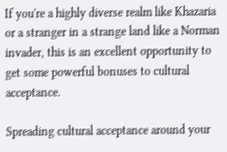If you're a highly diverse realm like Khazaria or a stranger in a strange land like a Norman invader, this is an excellent opportunity to get some powerful bonuses to cultural acceptance.

Spreading cultural acceptance around your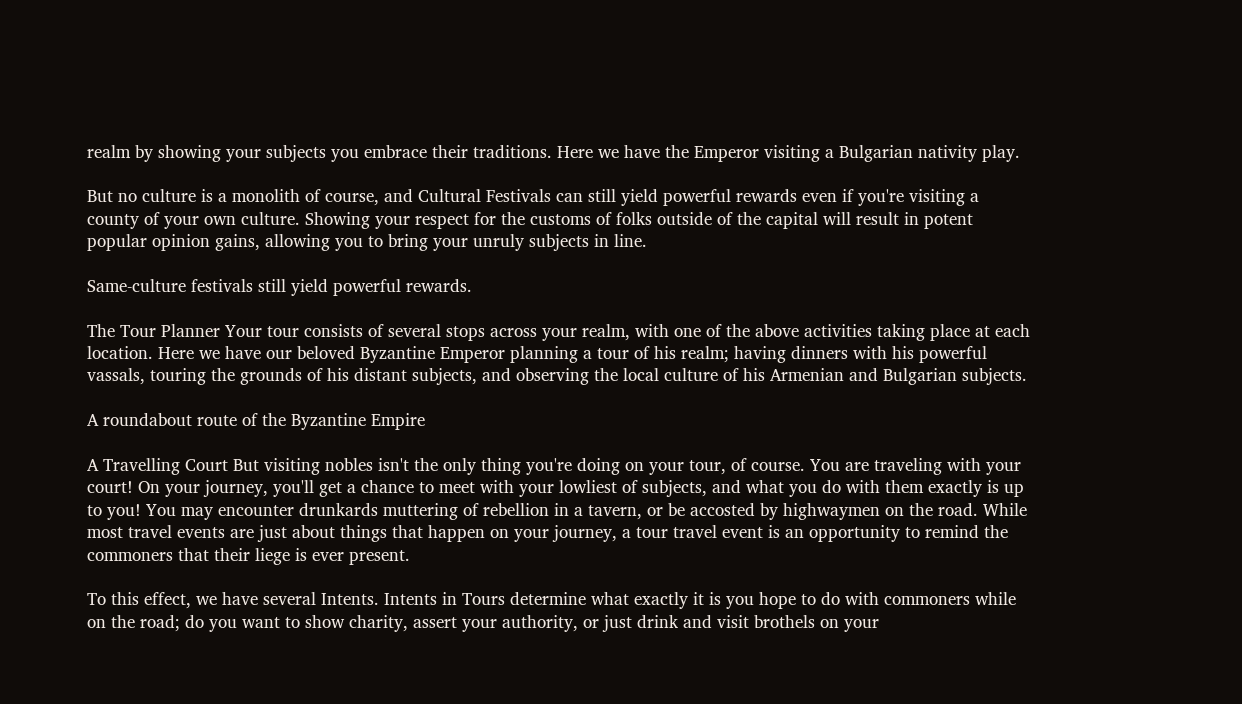realm by showing your subjects you embrace their traditions. Here we have the Emperor visiting a Bulgarian nativity play.

But no culture is a monolith of course, and Cultural Festivals can still yield powerful rewards even if you're visiting a county of your own culture. Showing your respect for the customs of folks outside of the capital will result in potent popular opinion gains, allowing you to bring your unruly subjects in line.

Same-culture festivals still yield powerful rewards.

The Tour Planner Your tour consists of several stops across your realm, with one of the above activities taking place at each location. Here we have our beloved Byzantine Emperor planning a tour of his realm; having dinners with his powerful vassals, touring the grounds of his distant subjects, and observing the local culture of his Armenian and Bulgarian subjects.

A roundabout route of the Byzantine Empire

A Travelling Court But visiting nobles isn't the only thing you're doing on your tour, of course. You are traveling with your court! On your journey, you'll get a chance to meet with your lowliest of subjects, and what you do with them exactly is up to you! You may encounter drunkards muttering of rebellion in a tavern, or be accosted by highwaymen on the road. While most travel events are just about things that happen on your journey, a tour travel event is an opportunity to remind the commoners that their liege is ever present.

To this effect, we have several Intents. Intents in Tours determine what exactly it is you hope to do with commoners while on the road; do you want to show charity, assert your authority, or just drink and visit brothels on your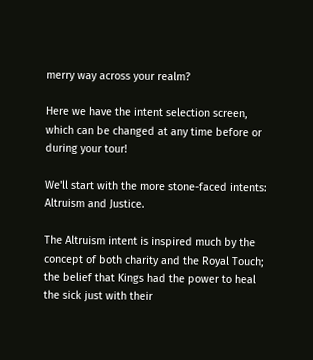merry way across your realm?

Here we have the intent selection screen, which can be changed at any time before or during your tour!

We'll start with the more stone-faced intents: Altruism and Justice.

The Altruism intent is inspired much by the concept of both charity and the Royal Touch; the belief that Kings had the power to heal the sick just with their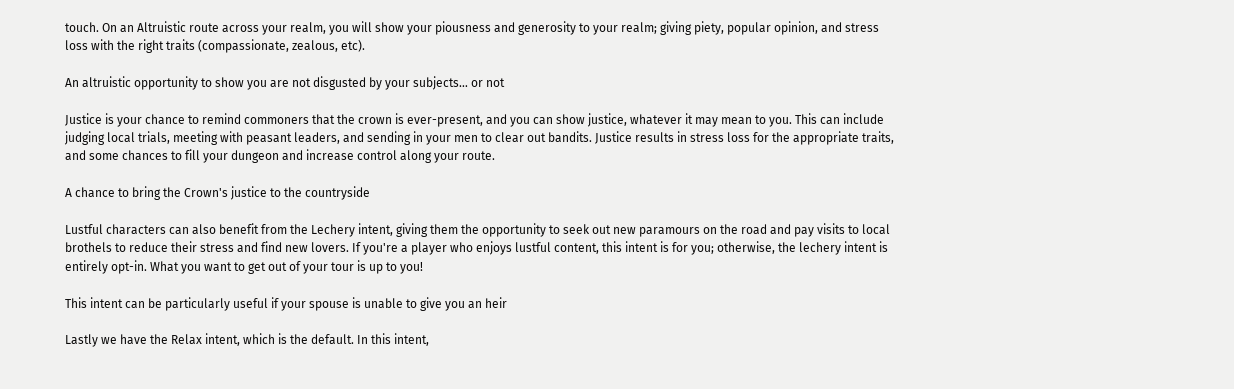touch. On an Altruistic route across your realm, you will show your piousness and generosity to your realm; giving piety, popular opinion, and stress loss with the right traits (compassionate, zealous, etc).

An altruistic opportunity to show you are not disgusted by your subjects… or not

Justice is your chance to remind commoners that the crown is ever-present, and you can show justice, whatever it may mean to you. This can include judging local trials, meeting with peasant leaders, and sending in your men to clear out bandits. Justice results in stress loss for the appropriate traits, and some chances to fill your dungeon and increase control along your route.

A chance to bring the Crown's justice to the countryside

Lustful characters can also benefit from the Lechery intent, giving them the opportunity to seek out new paramours on the road and pay visits to local brothels to reduce their stress and find new lovers. If you're a player who enjoys lustful content, this intent is for you; otherwise, the lechery intent is entirely opt-in. What you want to get out of your tour is up to you!

This intent can be particularly useful if your spouse is unable to give you an heir

Lastly we have the Relax intent, which is the default. In this intent,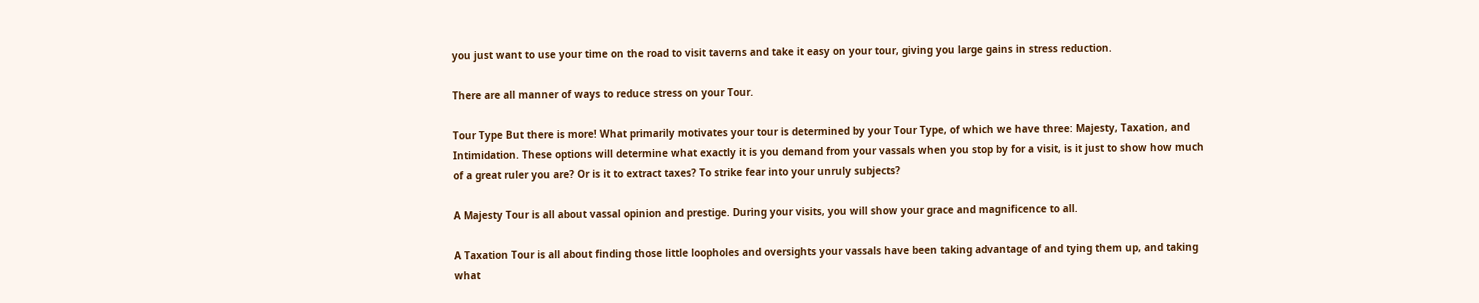you just want to use your time on the road to visit taverns and take it easy on your tour, giving you large gains in stress reduction.

There are all manner of ways to reduce stress on your Tour.

Tour Type But there is more! What primarily motivates your tour is determined by your Tour Type, of which we have three: Majesty, Taxation, and Intimidation. These options will determine what exactly it is you demand from your vassals when you stop by for a visit, is it just to show how much of a great ruler you are? Or is it to extract taxes? To strike fear into your unruly subjects?

A Majesty Tour is all about vassal opinion and prestige. During your visits, you will show your grace and magnificence to all.

A Taxation Tour is all about finding those little loopholes and oversights your vassals have been taking advantage of and tying them up, and taking what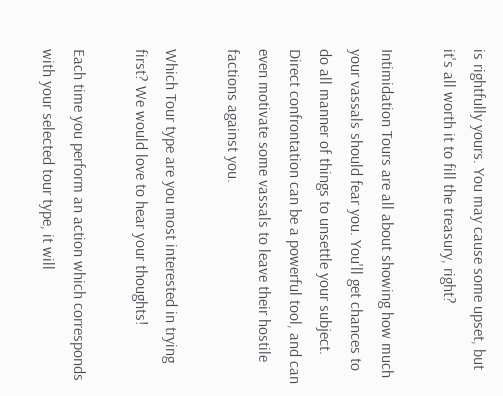is rightfully yours. You may cause some upset, but it's all worth it to fill the treasury, right?

Intimidation Tours are all about showing how much your vassals should fear you. You'll get chances to do all manner of things to unsettle your subject. Direct confrontation can be a powerful tool, and can even motivate some vassals to leave their hostile factions against you.

Which Tour type are you most interested in trying first? We would love to hear your thoughts!

Each time you perform an action which corresponds with your selected tour type, it will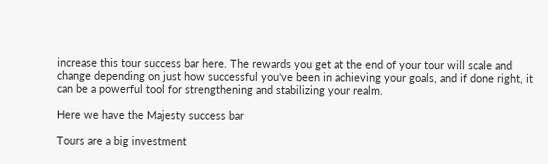increase this tour success bar here. The rewards you get at the end of your tour will scale and change depending on just how successful you've been in achieving your goals, and if done right, it can be a powerful tool for strengthening and stabilizing your realm.

Here we have the Majesty success bar

Tours are a big investment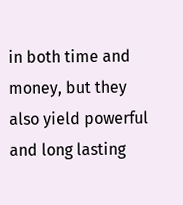in both time and money, but they also yield powerful and long lasting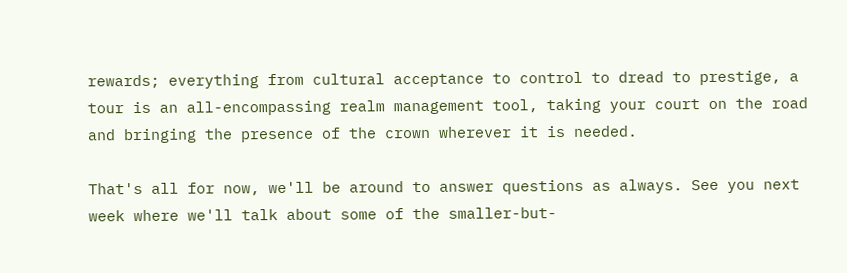rewards; everything from cultural acceptance to control to dread to prestige, a tour is an all-encompassing realm management tool, taking your court on the road and bringing the presence of the crown wherever it is needed.

That's all for now, we'll be around to answer questions as always. See you next week where we'll talk about some of the smaller-but-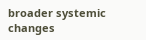broader systemic changes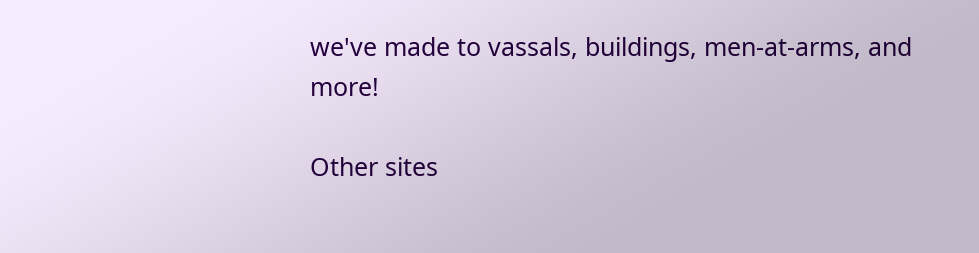we've made to vassals, buildings, men-at-arms, and more!

Other sites